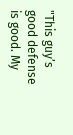"This guy’s good defense is good. My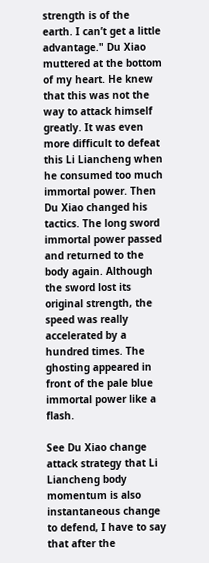strength is of the earth. I can’t get a little advantage." Du Xiao muttered at the bottom of my heart. He knew that this was not the way to attack himself greatly. It was even more difficult to defeat this Li Liancheng when he consumed too much immortal power. Then Du Xiao changed his tactics. The long sword immortal power passed and returned to the body again. Although the sword lost its original strength, the speed was really accelerated by a hundred times. The ghosting appeared in front of the pale blue immortal power like a flash.

See Du Xiao change attack strategy that Li Liancheng body momentum is also instantaneous change to defend, I have to say that after the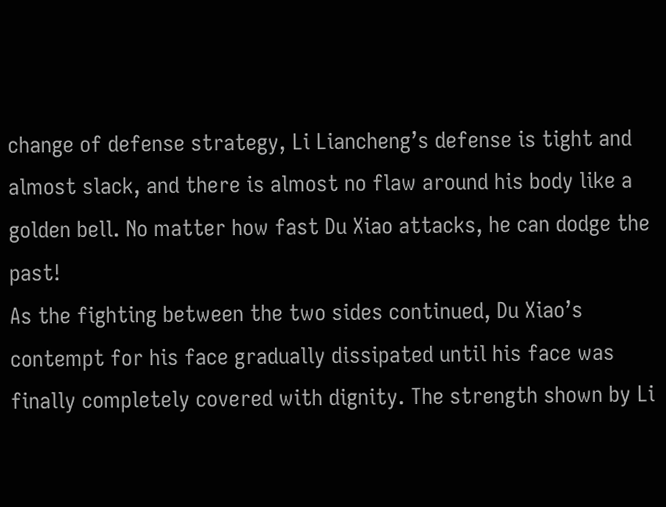change of defense strategy, Li Liancheng’s defense is tight and almost slack, and there is almost no flaw around his body like a golden bell. No matter how fast Du Xiao attacks, he can dodge the past!
As the fighting between the two sides continued, Du Xiao’s contempt for his face gradually dissipated until his face was finally completely covered with dignity. The strength shown by Li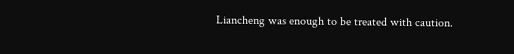Liancheng was enough to be treated with caution.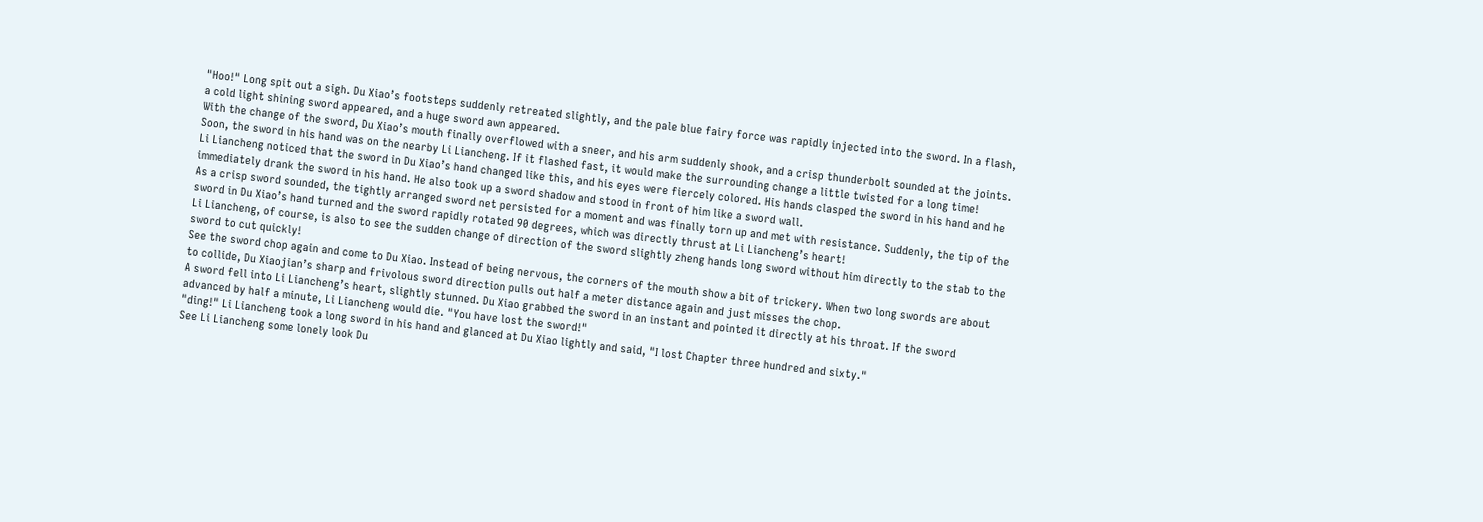"Hoo!" Long spit out a sigh. Du Xiao’s footsteps suddenly retreated slightly, and the pale blue fairy force was rapidly injected into the sword. In a flash, a cold light shining sword appeared, and a huge sword awn appeared.
With the change of the sword, Du Xiao’s mouth finally overflowed with a sneer, and his arm suddenly shook, and a crisp thunderbolt sounded at the joints. Soon, the sword in his hand was on the nearby Li Liancheng. If it flashed fast, it would make the surrounding change a little twisted for a long time!
Li Liancheng noticed that the sword in Du Xiao’s hand changed like this, and his eyes were fiercely colored. His hands clasped the sword in his hand and he immediately drank the sword in his hand. He also took up a sword shadow and stood in front of him like a sword wall.
As a crisp sword sounded, the tightly arranged sword net persisted for a moment and was finally torn up and met with resistance. Suddenly, the tip of the sword in Du Xiao’s hand turned and the sword rapidly rotated 90 degrees, which was directly thrust at Li Liancheng’s heart!
Li Liancheng, of course, is also to see the sudden change of direction of the sword slightly zheng hands long sword without him directly to the stab to the sword to cut quickly!
See the sword chop again and come to Du Xiao. Instead of being nervous, the corners of the mouth show a bit of trickery. When two long swords are about to collide, Du Xiaojian’s sharp and frivolous sword direction pulls out half a meter distance again and just misses the chop.
A sword fell into Li Liancheng’s heart, slightly stunned. Du Xiao grabbed the sword in an instant and pointed it directly at his throat. If the sword advanced by half a minute, Li Liancheng would die. "You have lost the sword!"
"ding!" Li Liancheng took a long sword in his hand and glanced at Du Xiao lightly and said, "I lost Chapter three hundred and sixty."
See Li Liancheng some lonely look Du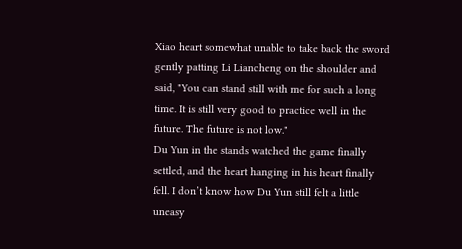Xiao heart somewhat unable to take back the sword gently patting Li Liancheng on the shoulder and said, "You can stand still with me for such a long time. It is still very good to practice well in the future. The future is not low."
Du Yun in the stands watched the game finally settled, and the heart hanging in his heart finally fell. I don’t know how Du Yun still felt a little uneasy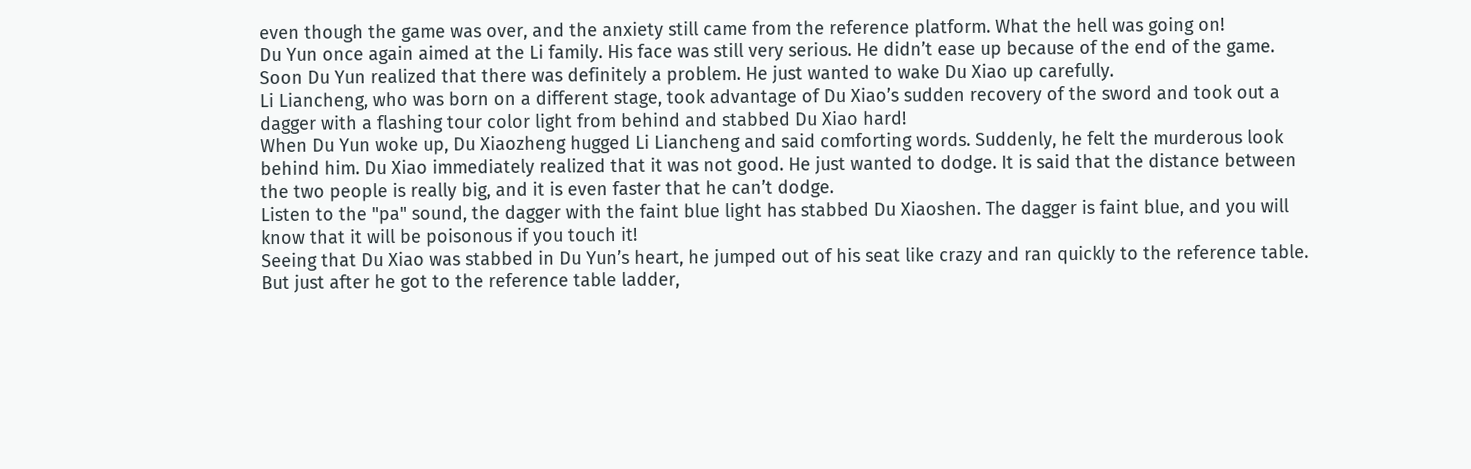even though the game was over, and the anxiety still came from the reference platform. What the hell was going on!
Du Yun once again aimed at the Li family. His face was still very serious. He didn’t ease up because of the end of the game. Soon Du Yun realized that there was definitely a problem. He just wanted to wake Du Xiao up carefully.
Li Liancheng, who was born on a different stage, took advantage of Du Xiao’s sudden recovery of the sword and took out a dagger with a flashing tour color light from behind and stabbed Du Xiao hard!
When Du Yun woke up, Du Xiaozheng hugged Li Liancheng and said comforting words. Suddenly, he felt the murderous look behind him. Du Xiao immediately realized that it was not good. He just wanted to dodge. It is said that the distance between the two people is really big, and it is even faster that he can’t dodge.
Listen to the "pa" sound, the dagger with the faint blue light has stabbed Du Xiaoshen. The dagger is faint blue, and you will know that it will be poisonous if you touch it!
Seeing that Du Xiao was stabbed in Du Yun’s heart, he jumped out of his seat like crazy and ran quickly to the reference table. But just after he got to the reference table ladder,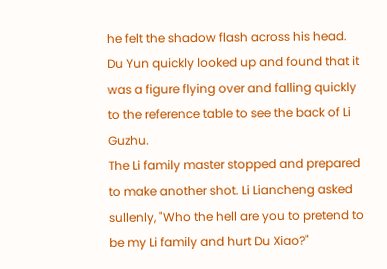he felt the shadow flash across his head. Du Yun quickly looked up and found that it was a figure flying over and falling quickly to the reference table to see the back of Li Guzhu.
The Li family master stopped and prepared to make another shot. Li Liancheng asked sullenly, "Who the hell are you to pretend to be my Li family and hurt Du Xiao?"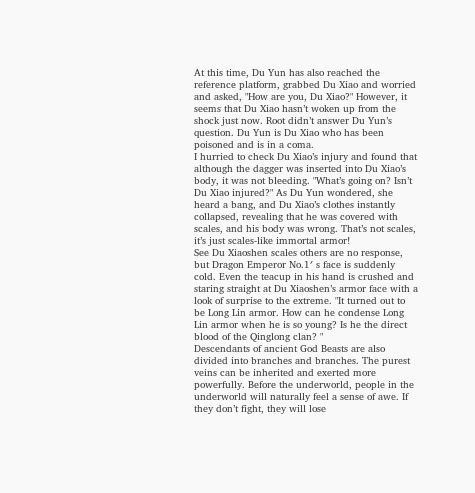At this time, Du Yun has also reached the reference platform, grabbed Du Xiao and worried and asked, "How are you, Du Xiao?" However, it seems that Du Xiao hasn’t woken up from the shock just now. Root didn’t answer Du Yun’s question. Du Yun is Du Xiao who has been poisoned and is in a coma.
I hurried to check Du Xiao’s injury and found that although the dagger was inserted into Du Xiao’s body, it was not bleeding. "What’s going on? Isn’t Du Xiao injured?" As Du Yun wondered, she heard a bang, and Du Xiao’s clothes instantly collapsed, revealing that he was covered with scales, and his body was wrong. That’s not scales, it’s just scales-like immortal armor!
See Du Xiaoshen scales others are no response, but Dragon Emperor No.1′ s face is suddenly cold. Even the teacup in his hand is crushed and staring straight at Du Xiaoshen’s armor face with a look of surprise to the extreme. "It turned out to be Long Lin armor. How can he condense Long Lin armor when he is so young? Is he the direct blood of the Qinglong clan? "
Descendants of ancient God Beasts are also divided into branches and branches. The purest veins can be inherited and exerted more powerfully. Before the underworld, people in the underworld will naturally feel a sense of awe. If they don’t fight, they will lose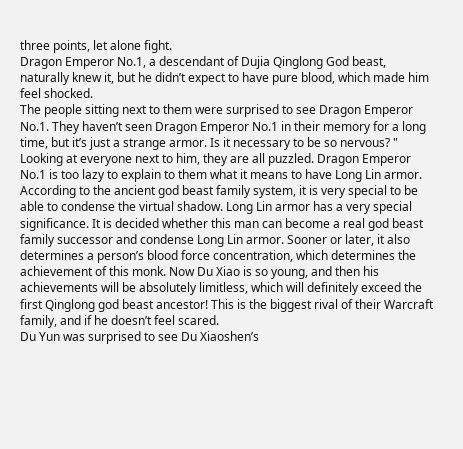three points, let alone fight.
Dragon Emperor No.1, a descendant of Dujia Qinglong God beast, naturally knew it, but he didn’t expect to have pure blood, which made him feel shocked.
The people sitting next to them were surprised to see Dragon Emperor No.1. They haven’t seen Dragon Emperor No.1 in their memory for a long time, but it’s just a strange armor. Is it necessary to be so nervous? "
Looking at everyone next to him, they are all puzzled. Dragon Emperor No.1 is too lazy to explain to them what it means to have Long Lin armor. According to the ancient god beast family system, it is very special to be able to condense the virtual shadow. Long Lin armor has a very special significance. It is decided whether this man can become a real god beast family successor and condense Long Lin armor. Sooner or later, it also determines a person’s blood force concentration, which determines the achievement of this monk. Now Du Xiao is so young, and then his achievements will be absolutely limitless, which will definitely exceed the first Qinglong god beast ancestor! This is the biggest rival of their Warcraft family, and if he doesn’t feel scared.
Du Yun was surprised to see Du Xiaoshen’s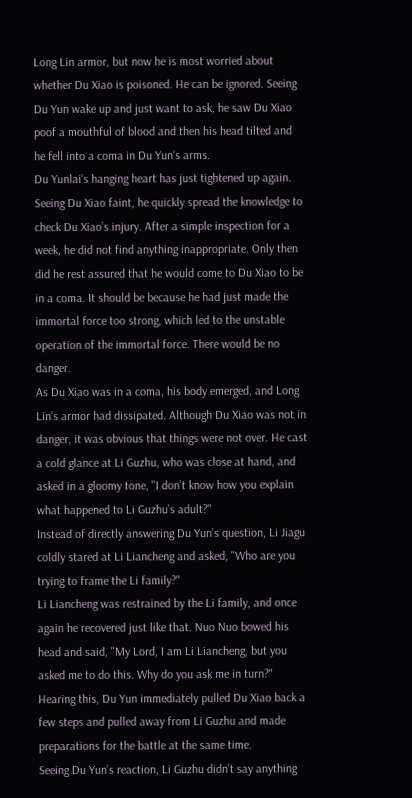Long Lin armor, but now he is most worried about whether Du Xiao is poisoned. He can be ignored. Seeing Du Yun wake up and just want to ask, he saw Du Xiao poof a mouthful of blood and then his head tilted and he fell into a coma in Du Yun’s arms.
Du Yunlai’s hanging heart has just tightened up again. Seeing Du Xiao faint, he quickly spread the knowledge to check Du Xiao’s injury. After a simple inspection for a week, he did not find anything inappropriate. Only then did he rest assured that he would come to Du Xiao to be in a coma. It should be because he had just made the immortal force too strong, which led to the unstable operation of the immortal force. There would be no danger.
As Du Xiao was in a coma, his body emerged, and Long Lin’s armor had dissipated. Although Du Xiao was not in danger, it was obvious that things were not over. He cast a cold glance at Li Guzhu, who was close at hand, and asked in a gloomy tone, "I don’t know how you explain what happened to Li Guzhu’s adult?"
Instead of directly answering Du Yun’s question, Li Jiagu coldly stared at Li Liancheng and asked, "Who are you trying to frame the Li family?"
Li Liancheng was restrained by the Li family, and once again he recovered just like that. Nuo Nuo bowed his head and said, "My Lord, I am Li Liancheng, but you asked me to do this. Why do you ask me in turn?"
Hearing this, Du Yun immediately pulled Du Xiao back a few steps and pulled away from Li Guzhu and made preparations for the battle at the same time.
Seeing Du Yun’s reaction, Li Guzhu didn’t say anything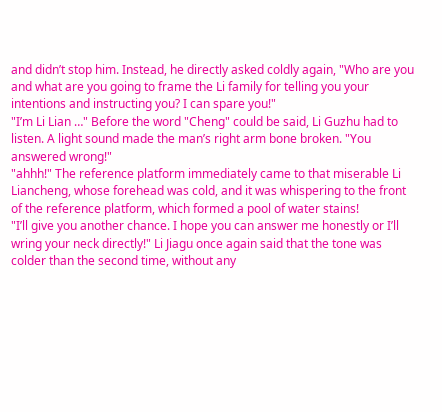and didn’t stop him. Instead, he directly asked coldly again, "Who are you and what are you going to frame the Li family for telling you your intentions and instructing you? I can spare you!"
"I’m Li Lian …" Before the word "Cheng" could be said, Li Guzhu had to listen. A light sound made the man’s right arm bone broken. "You answered wrong!"
"ahhh!" The reference platform immediately came to that miserable Li Liancheng, whose forehead was cold, and it was whispering to the front of the reference platform, which formed a pool of water stains!
"I’ll give you another chance. I hope you can answer me honestly or I’ll wring your neck directly!" Li Jiagu once again said that the tone was colder than the second time, without any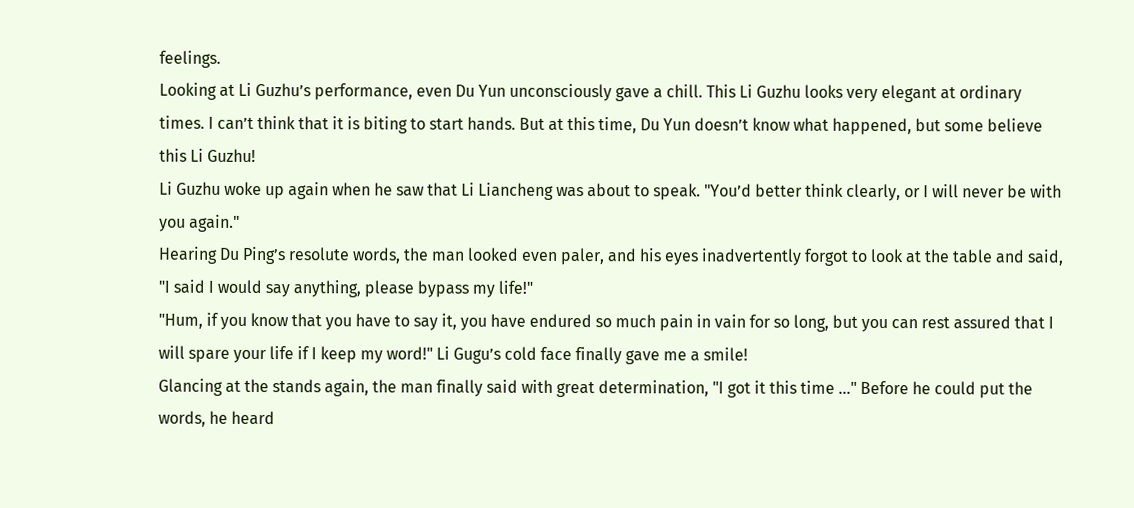feelings.
Looking at Li Guzhu’s performance, even Du Yun unconsciously gave a chill. This Li Guzhu looks very elegant at ordinary times. I can’t think that it is biting to start hands. But at this time, Du Yun doesn’t know what happened, but some believe this Li Guzhu!
Li Guzhu woke up again when he saw that Li Liancheng was about to speak. "You’d better think clearly, or I will never be with you again."
Hearing Du Ping’s resolute words, the man looked even paler, and his eyes inadvertently forgot to look at the table and said, "I said I would say anything, please bypass my life!"
"Hum, if you know that you have to say it, you have endured so much pain in vain for so long, but you can rest assured that I will spare your life if I keep my word!" Li Gugu’s cold face finally gave me a smile!
Glancing at the stands again, the man finally said with great determination, "I got it this time …" Before he could put the words, he heard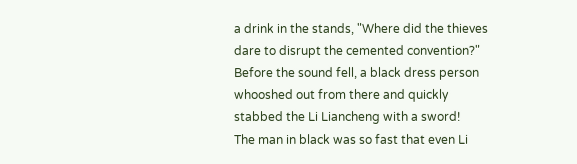a drink in the stands, "Where did the thieves dare to disrupt the cemented convention?" Before the sound fell, a black dress person whooshed out from there and quickly stabbed the Li Liancheng with a sword!
The man in black was so fast that even Li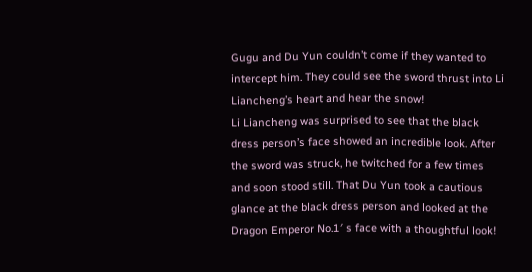Gugu and Du Yun couldn’t come if they wanted to intercept him. They could see the sword thrust into Li Liancheng’s heart and hear the snow!
Li Liancheng was surprised to see that the black dress person’s face showed an incredible look. After the sword was struck, he twitched for a few times and soon stood still. That Du Yun took a cautious glance at the black dress person and looked at the Dragon Emperor No.1′ s face with a thoughtful look!